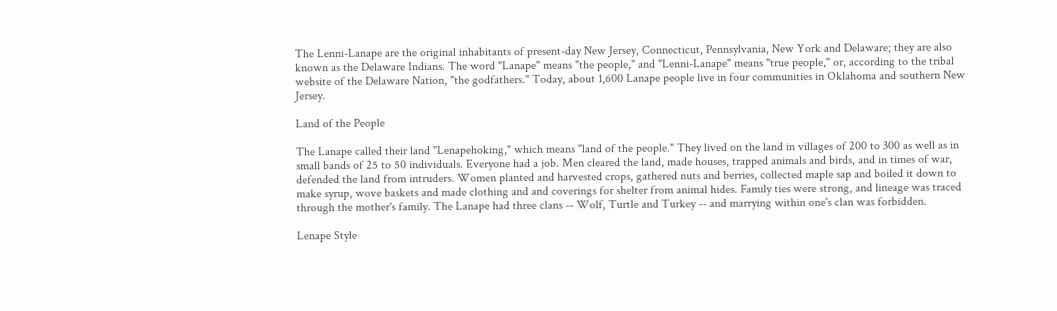The Lenni-Lanape are the original inhabitants of present-day New Jersey, Connecticut, Pennsylvania, New York and Delaware; they are also known as the Delaware Indians. The word "Lanape" means "the people," and "Lenni-Lanape" means "true people," or, according to the tribal website of the Delaware Nation, "the godfathers." Today, about 1,600 Lanape people live in four communities in Oklahoma and southern New Jersey.

Land of the People

The Lanape called their land "Lenapehoking," which means "land of the people." They lived on the land in villages of 200 to 300 as well as in small bands of 25 to 50 individuals. Everyone had a job. Men cleared the land, made houses, trapped animals and birds, and in times of war, defended the land from intruders. Women planted and harvested crops, gathered nuts and berries, collected maple sap and boiled it down to make syrup, wove baskets and made clothing and and coverings for shelter from animal hides. Family ties were strong, and lineage was traced through the mother's family. The Lanape had three clans -- Wolf, Turtle and Turkey -- and marrying within one's clan was forbidden.

Lenape Style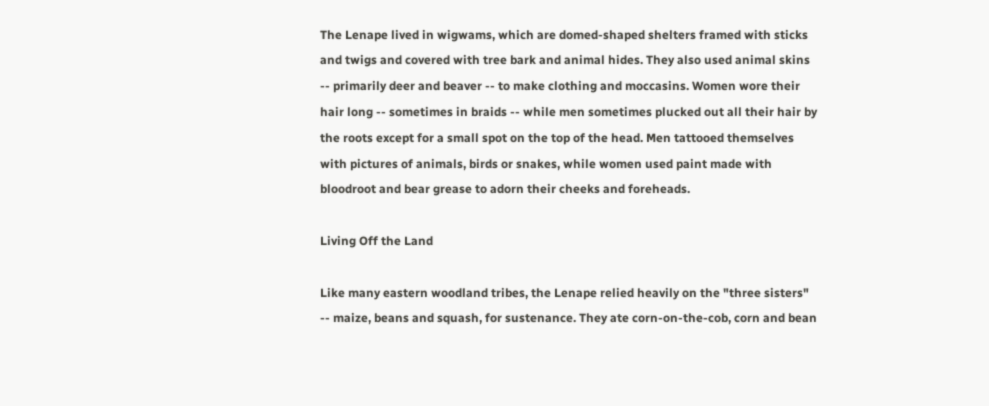The Lenape lived in wigwams, which are domed-shaped shelters framed with sticks and twigs and covered with tree bark and animal hides. They also used animal skins -- primarily deer and beaver -- to make clothing and moccasins. Women wore their hair long -- sometimes in braids -- while men sometimes plucked out all their hair by the roots except for a small spot on the top of the head. Men tattooed themselves with pictures of animals, birds or snakes, while women used paint made with bloodroot and bear grease to adorn their cheeks and foreheads.

Living Off the Land

Like many eastern woodland tribes, the Lenape relied heavily on the "three sisters" -- maize, beans and squash, for sustenance. They ate corn-on-the-cob, corn and bean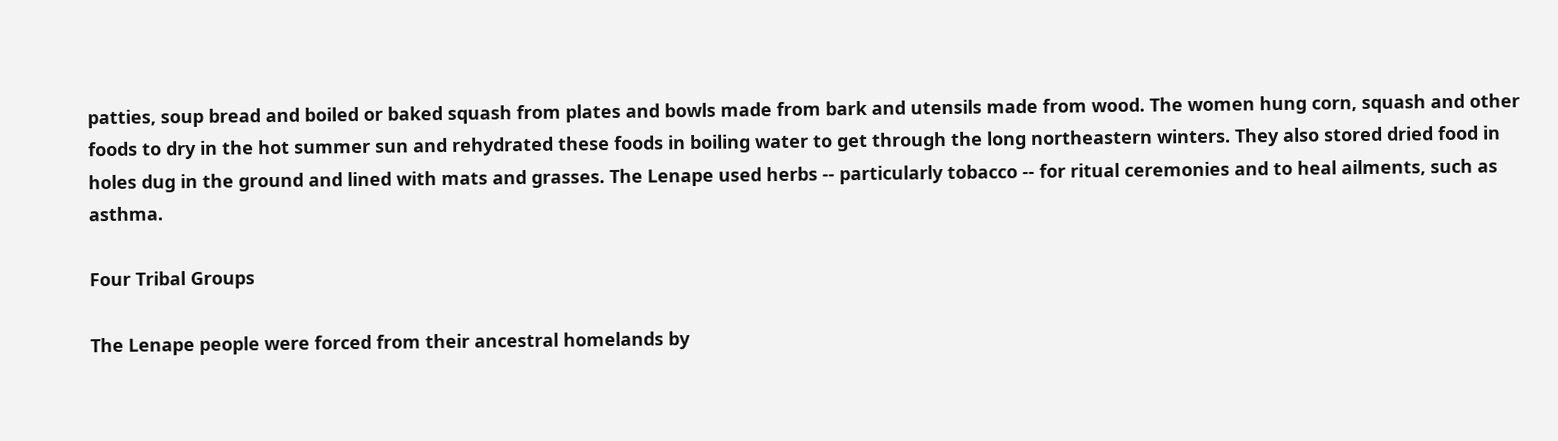patties, soup bread and boiled or baked squash from plates and bowls made from bark and utensils made from wood. The women hung corn, squash and other foods to dry in the hot summer sun and rehydrated these foods in boiling water to get through the long northeastern winters. They also stored dried food in holes dug in the ground and lined with mats and grasses. The Lenape used herbs -- particularly tobacco -- for ritual ceremonies and to heal ailments, such as asthma.

Four Tribal Groups

The Lenape people were forced from their ancestral homelands by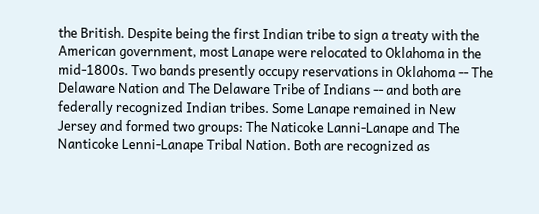the British. Despite being the first Indian tribe to sign a treaty with the American government, most Lanape were relocated to Oklahoma in the mid-1800s. Two bands presently occupy reservations in Oklahoma -- The Delaware Nation and The Delaware Tribe of Indians -- and both are federally recognized Indian tribes. Some Lanape remained in New Jersey and formed two groups: The Naticoke Lanni-Lanape and The Nanticoke Lenni-Lanape Tribal Nation. Both are recognized as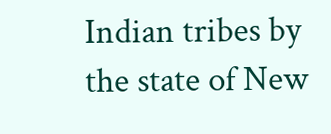Indian tribes by the state of New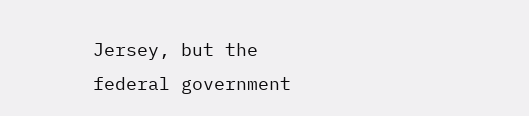Jersey, but the federal government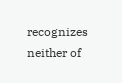recognizes neither of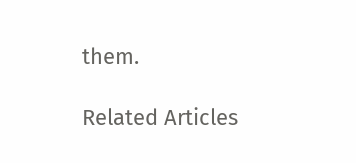them.

Related Articles